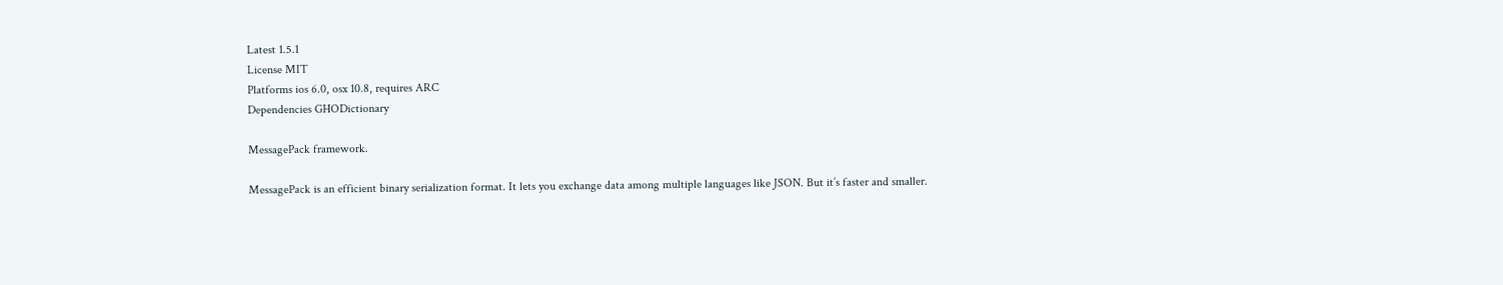Latest 1.5.1
License MIT
Platforms ios 6.0, osx 10.8, requires ARC
Dependencies GHODictionary

MessagePack framework.

MessagePack is an efficient binary serialization format. It lets you exchange data among multiple languages like JSON. But it’s faster and smaller.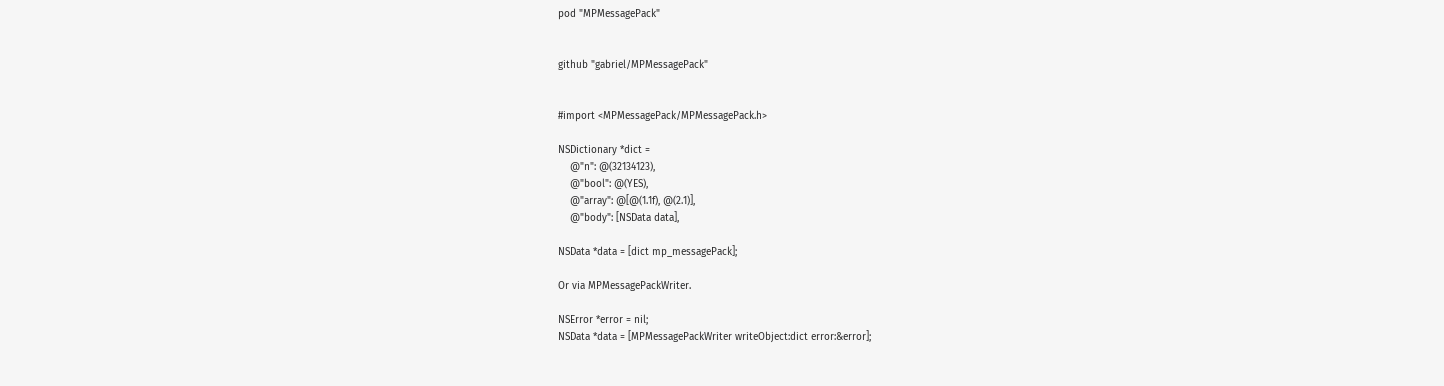pod "MPMessagePack"


github "gabriel/MPMessagePack"


#import <MPMessagePack/MPMessagePack.h>

NSDictionary *dict =
    @"n": @(32134123),
    @"bool": @(YES),
    @"array": @[@(1.1f), @(2.1)],
    @"body": [NSData data],

NSData *data = [dict mp_messagePack];

Or via MPMessagePackWriter.

NSError *error = nil;
NSData *data = [MPMessagePackWriter writeObject:dict error:&error];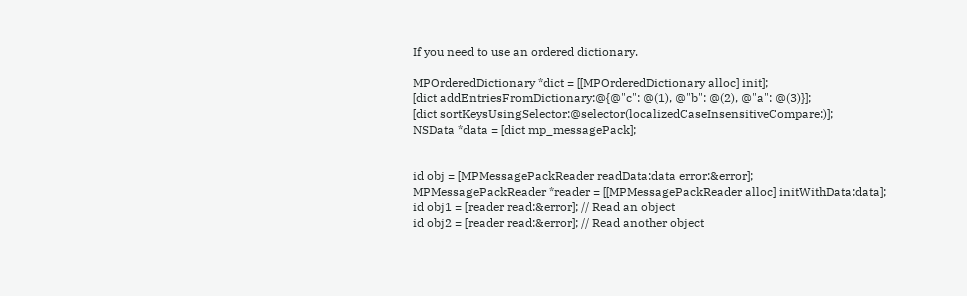If you need to use an ordered dictionary.

MPOrderedDictionary *dict = [[MPOrderedDictionary alloc] init];
[dict addEntriesFromDictionary:@{@"c": @(1), @"b": @(2), @"a": @(3)}];
[dict sortKeysUsingSelector:@selector(localizedCaseInsensitiveCompare:)];
NSData *data = [dict mp_messagePack];


id obj = [MPMessagePackReader readData:data error:&error];
MPMessagePackReader *reader = [[MPMessagePackReader alloc] initWithData:data];
id obj1 = [reader read:&error]; // Read an object
id obj2 = [reader read:&error]; // Read another object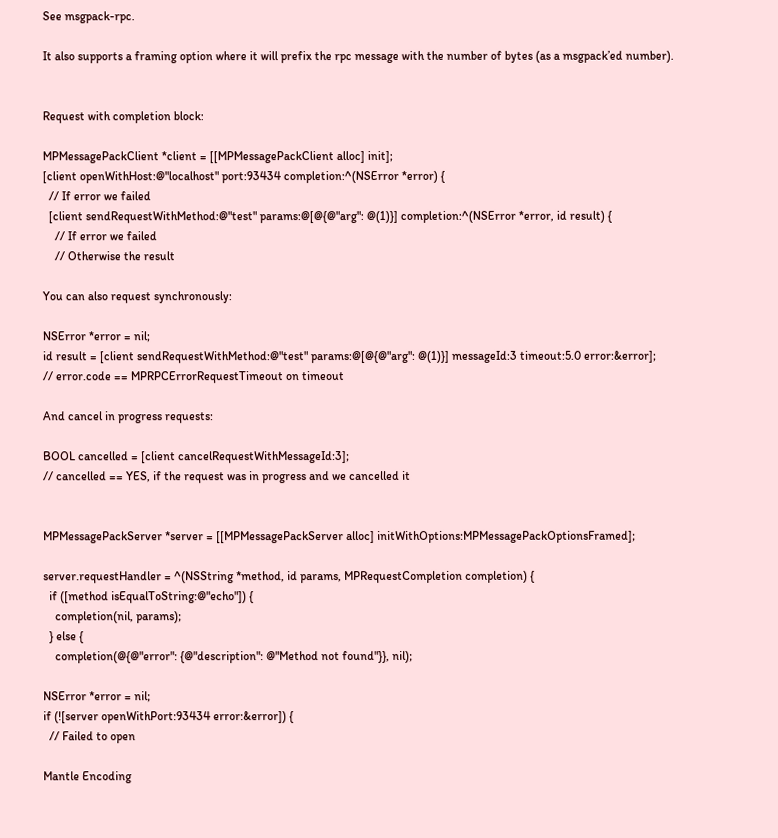See msgpack-rpc.

It also supports a framing option where it will prefix the rpc message with the number of bytes (as a msgpack’ed number).


Request with completion block:

MPMessagePackClient *client = [[MPMessagePackClient alloc] init];
[client openWithHost:@"localhost" port:93434 completion:^(NSError *error) {
  // If error we failed
  [client sendRequestWithMethod:@"test" params:@[@{@"arg": @(1)}] completion:^(NSError *error, id result) {
    // If error we failed
    // Otherwise the result

You can also request synchronously:

NSError *error = nil;
id result = [client sendRequestWithMethod:@"test" params:@[@{@"arg": @(1)}] messageId:3 timeout:5.0 error:&error];
// error.code == MPRPCErrorRequestTimeout on timeout

And cancel in progress requests:

BOOL cancelled = [client cancelRequestWithMessageId:3];
// cancelled == YES, if the request was in progress and we cancelled it


MPMessagePackServer *server = [[MPMessagePackServer alloc] initWithOptions:MPMessagePackOptionsFramed];

server.requestHandler = ^(NSString *method, id params, MPRequestCompletion completion) {
  if ([method isEqualToString:@"echo"]) {
    completion(nil, params);
  } else {
    completion(@{@"error": {@"description": @"Method not found"}}, nil);

NSError *error = nil;
if (![server openWithPort:93434 error:&error]) {
  // Failed to open

Mantle Encoding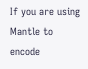If you are using Mantle to encode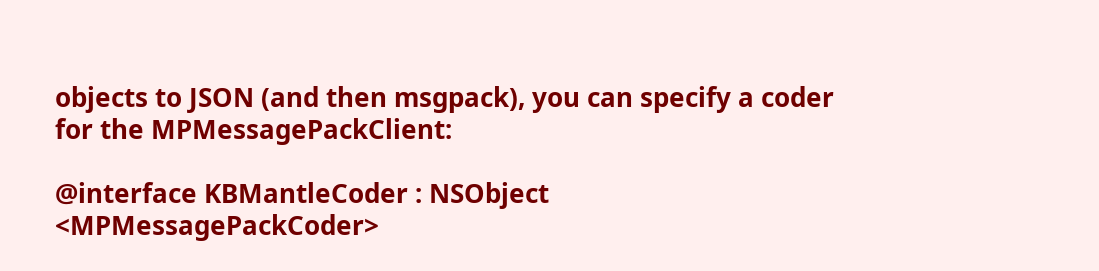objects to JSON (and then msgpack), you can specify a coder for the MPMessagePackClient:

@interface KBMantleCoder : NSObject <MPMessagePackCoder>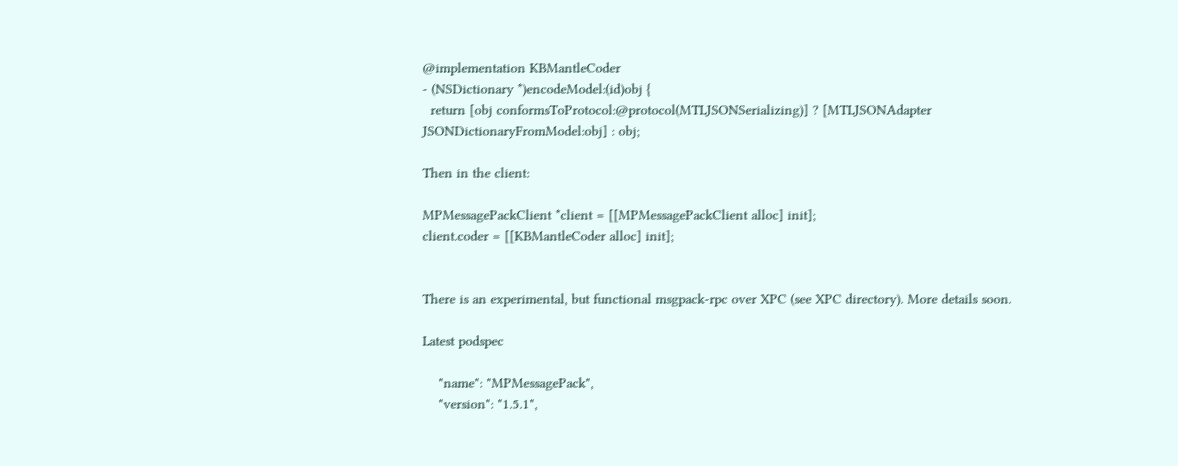@implementation KBMantleCoder
- (NSDictionary *)encodeModel:(id)obj {
  return [obj conformsToProtocol:@protocol(MTLJSONSerializing)] ? [MTLJSONAdapter JSONDictionaryFromModel:obj] : obj;

Then in the client:

MPMessagePackClient *client = [[MPMessagePackClient alloc] init];
client.coder = [[KBMantleCoder alloc] init];


There is an experimental, but functional msgpack-rpc over XPC (see XPC directory). More details soon.

Latest podspec

    "name": "MPMessagePack",
    "version": "1.5.1",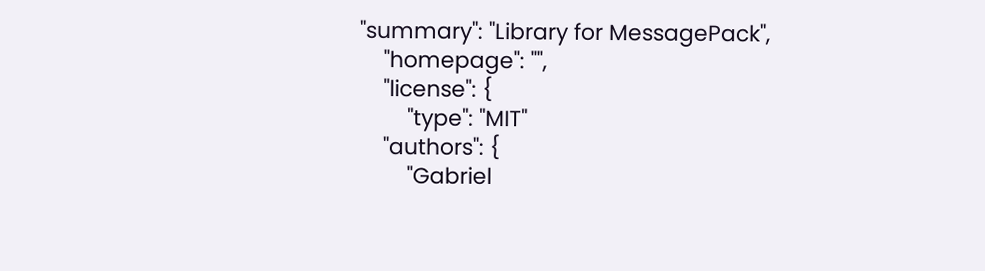"summary": "Library for MessagePack",
    "homepage": "",
    "license": {
        "type": "MIT"
    "authors": {
        "Gabriel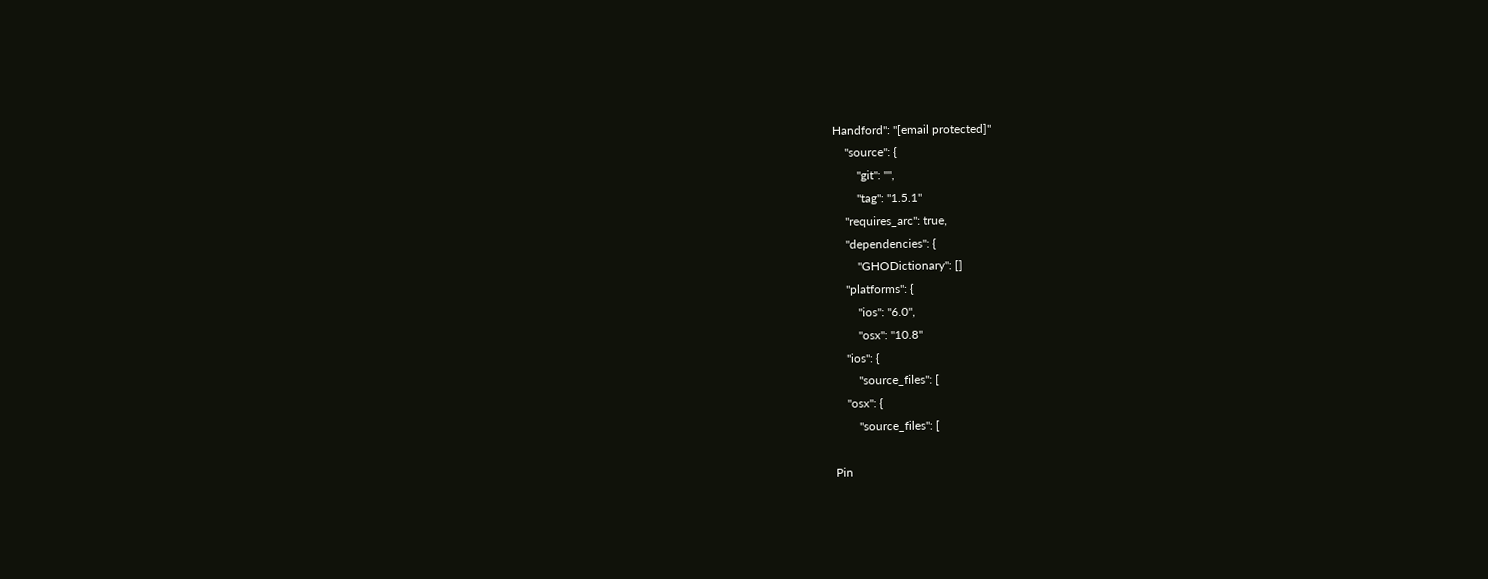Handford": "[email protected]"
    "source": {
        "git": "",
        "tag": "1.5.1"
    "requires_arc": true,
    "dependencies": {
        "GHODictionary": []
    "platforms": {
        "ios": "6.0",
        "osx": "10.8"
    "ios": {
        "source_files": [
    "osx": {
        "source_files": [

Pin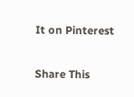It on Pinterest

Share This